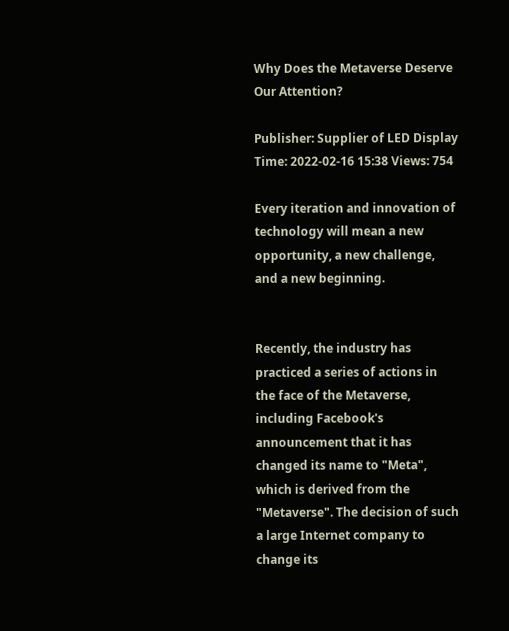Why Does the Metaverse Deserve Our Attention?

Publisher: Supplier of LED Display Time: 2022-02-16 15:38 Views: 754

Every iteration and innovation of technology will mean a new opportunity, a new challenge, and a new beginning.


Recently, the industry has practiced a series of actions in the face of the Metaverse, including Facebook's announcement that it has changed its name to "Meta", which is derived from the "Metaverse". The decision of such a large Internet company to change its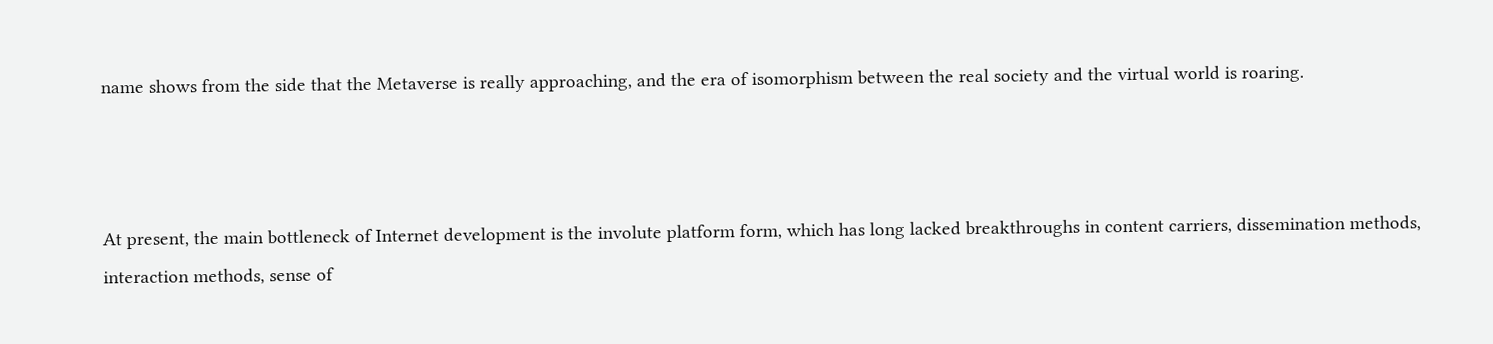name shows from the side that the Metaverse is really approaching, and the era of isomorphism between the real society and the virtual world is roaring.



At present, the main bottleneck of Internet development is the involute platform form, which has long lacked breakthroughs in content carriers, dissemination methods, interaction methods, sense of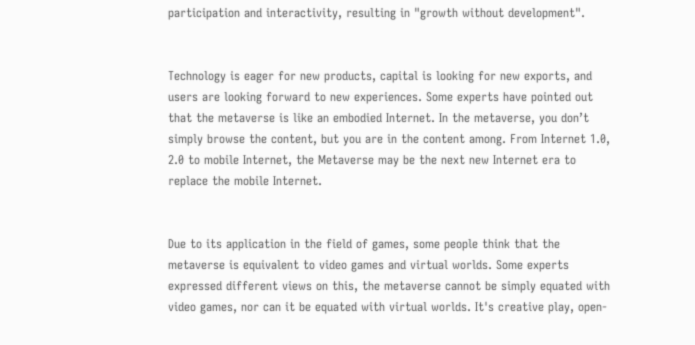participation and interactivity, resulting in "growth without development".


Technology is eager for new products, capital is looking for new exports, and users are looking forward to new experiences. Some experts have pointed out that the metaverse is like an embodied Internet. In the metaverse, you don’t simply browse the content, but you are in the content among. From Internet 1.0, 2.0 to mobile Internet, the Metaverse may be the next new Internet era to replace the mobile Internet.


Due to its application in the field of games, some people think that the metaverse is equivalent to video games and virtual worlds. Some experts expressed different views on this, the metaverse cannot be simply equated with video games, nor can it be equated with virtual worlds. It's creative play, open-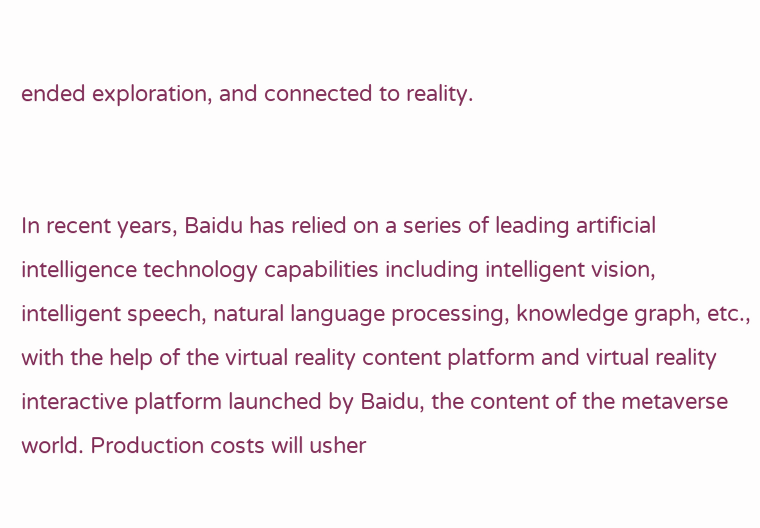ended exploration, and connected to reality.


In recent years, Baidu has relied on a series of leading artificial intelligence technology capabilities including intelligent vision, intelligent speech, natural language processing, knowledge graph, etc., with the help of the virtual reality content platform and virtual reality interactive platform launched by Baidu, the content of the metaverse world. Production costs will usher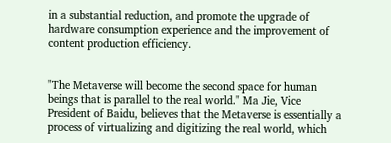in a substantial reduction, and promote the upgrade of hardware consumption experience and the improvement of content production efficiency.


"The Metaverse will become the second space for human beings that is parallel to the real world." Ma Jie, Vice President of Baidu, believes that the Metaverse is essentially a process of virtualizing and digitizing the real world, which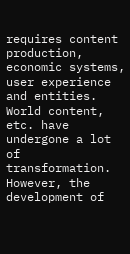requires content production, economic systems, user experience and entities. World content, etc. have undergone a lot of transformation. However, the development of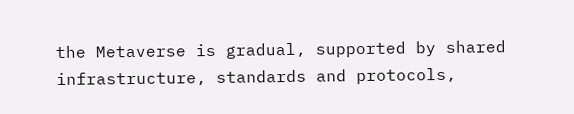the Metaverse is gradual, supported by shared infrastructure, standards and protocols,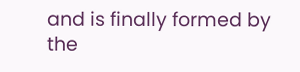and is finally formed by the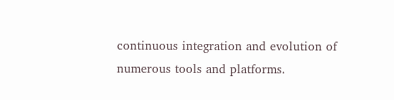continuous integration and evolution of numerous tools and platforms.